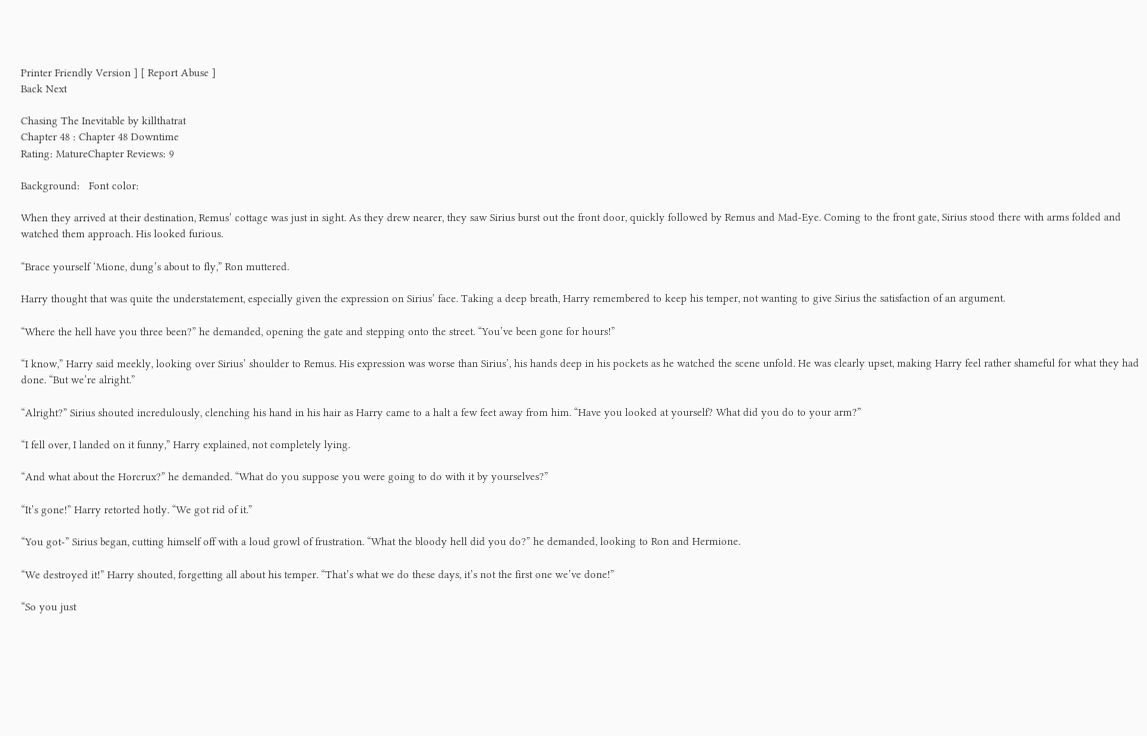Printer Friendly Version ] [ Report Abuse ]
Back Next

Chasing The Inevitable by killthatrat
Chapter 48 : Chapter 48 Downtime
Rating: MatureChapter Reviews: 9

Background:   Font color:

When they arrived at their destination, Remus’ cottage was just in sight. As they drew nearer, they saw Sirius burst out the front door, quickly followed by Remus and Mad-Eye. Coming to the front gate, Sirius stood there with arms folded and watched them approach. His looked furious.

“Brace yourself ‘Mione, dung’s about to fly,” Ron muttered.

Harry thought that was quite the understatement, especially given the expression on Sirius’ face. Taking a deep breath, Harry remembered to keep his temper, not wanting to give Sirius the satisfaction of an argument.

“Where the hell have you three been?” he demanded, opening the gate and stepping onto the street. “You’ve been gone for hours!”

“I know,” Harry said meekly, looking over Sirius’ shoulder to Remus. His expression was worse than Sirius’, his hands deep in his pockets as he watched the scene unfold. He was clearly upset, making Harry feel rather shameful for what they had done. “But we’re alright.”

“Alright?” Sirius shouted incredulously, clenching his hand in his hair as Harry came to a halt a few feet away from him. “Have you looked at yourself? What did you do to your arm?”

“I fell over, I landed on it funny,” Harry explained, not completely lying.

“And what about the Horcrux?” he demanded. “What do you suppose you were going to do with it by yourselves?”

“It’s gone!” Harry retorted hotly. “We got rid of it.”

“You got-” Sirius began, cutting himself off with a loud growl of frustration. “What the bloody hell did you do?” he demanded, looking to Ron and Hermione.

“We destroyed it!” Harry shouted, forgetting all about his temper. “That’s what we do these days, it’s not the first one we’ve done!”

“So you just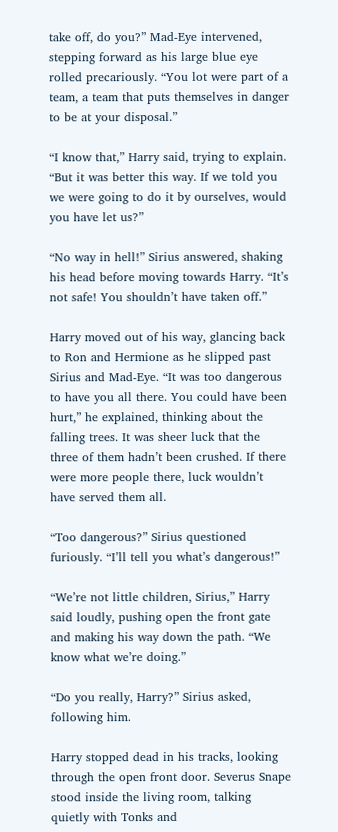take off, do you?” Mad-Eye intervened, stepping forward as his large blue eye rolled precariously. “You lot were part of a team, a team that puts themselves in danger to be at your disposal.”

“I know that,” Harry said, trying to explain. “But it was better this way. If we told you we were going to do it by ourselves, would you have let us?”

“No way in hell!” Sirius answered, shaking his head before moving towards Harry. “It’s not safe! You shouldn’t have taken off.”

Harry moved out of his way, glancing back to Ron and Hermione as he slipped past Sirius and Mad-Eye. “It was too dangerous to have you all there. You could have been hurt,” he explained, thinking about the falling trees. It was sheer luck that the three of them hadn’t been crushed. If there were more people there, luck wouldn’t have served them all.

“Too dangerous?” Sirius questioned furiously. “I’ll tell you what’s dangerous!”

“We’re not little children, Sirius,” Harry said loudly, pushing open the front gate and making his way down the path. “We know what we’re doing.”

“Do you really, Harry?” Sirius asked, following him.

Harry stopped dead in his tracks, looking through the open front door. Severus Snape stood inside the living room, talking quietly with Tonks and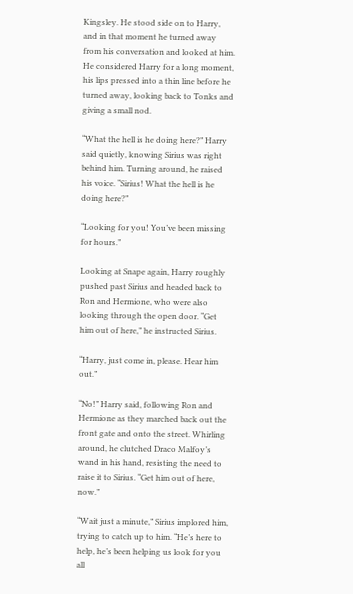Kingsley. He stood side on to Harry, and in that moment he turned away from his conversation and looked at him. He considered Harry for a long moment, his lips pressed into a thin line before he turned away, looking back to Tonks and giving a small nod.

“What the hell is he doing here?” Harry said quietly, knowing Sirius was right behind him. Turning around, he raised his voice. “Sirius! What the hell is he doing here?”

“Looking for you! You’ve been missing for hours.”

Looking at Snape again, Harry roughly pushed past Sirius and headed back to Ron and Hermione, who were also looking through the open door. “Get him out of here,” he instructed Sirius.

“Harry, just come in, please. Hear him out.”

“No!” Harry said, following Ron and Hermione as they marched back out the front gate and onto the street. Whirling around, he clutched Draco Malfoy’s wand in his hand, resisting the need to raise it to Sirius. “Get him out of here, now.”

“Wait just a minute,” Sirius implored him, trying to catch up to him. “He’s here to help, he’s been helping us look for you all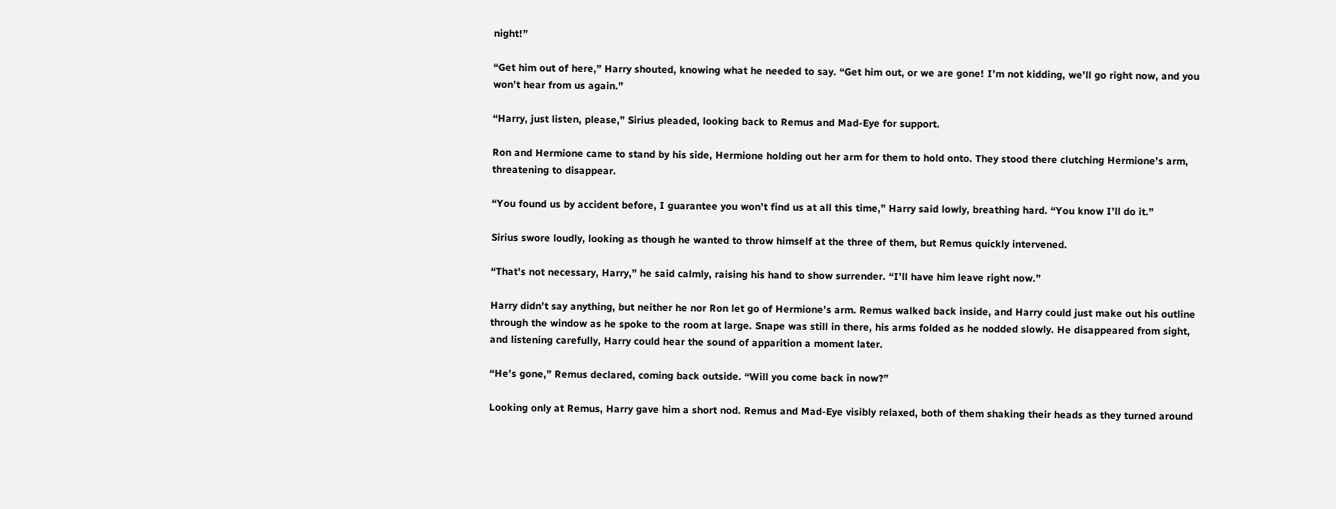night!”

“Get him out of here,” Harry shouted, knowing what he needed to say. “Get him out, or we are gone! I’m not kidding, we’ll go right now, and you won’t hear from us again.”

“Harry, just listen, please,” Sirius pleaded, looking back to Remus and Mad-Eye for support.

Ron and Hermione came to stand by his side, Hermione holding out her arm for them to hold onto. They stood there clutching Hermione’s arm, threatening to disappear.

“You found us by accident before, I guarantee you won’t find us at all this time,” Harry said lowly, breathing hard. “You know I’ll do it.”

Sirius swore loudly, looking as though he wanted to throw himself at the three of them, but Remus quickly intervened.

“That’s not necessary, Harry,” he said calmly, raising his hand to show surrender. “I’ll have him leave right now.”

Harry didn’t say anything, but neither he nor Ron let go of Hermione’s arm. Remus walked back inside, and Harry could just make out his outline through the window as he spoke to the room at large. Snape was still in there, his arms folded as he nodded slowly. He disappeared from sight, and listening carefully, Harry could hear the sound of apparition a moment later.

“He’s gone,” Remus declared, coming back outside. “Will you come back in now?”

Looking only at Remus, Harry gave him a short nod. Remus and Mad-Eye visibly relaxed, both of them shaking their heads as they turned around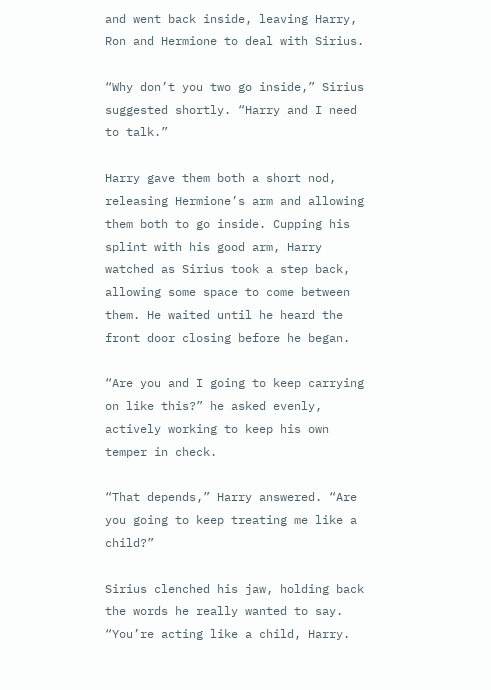and went back inside, leaving Harry, Ron and Hermione to deal with Sirius.

“Why don’t you two go inside,” Sirius suggested shortly. “Harry and I need to talk.”

Harry gave them both a short nod, releasing Hermione’s arm and allowing them both to go inside. Cupping his splint with his good arm, Harry watched as Sirius took a step back, allowing some space to come between them. He waited until he heard the front door closing before he began.

“Are you and I going to keep carrying on like this?” he asked evenly, actively working to keep his own temper in check.

“That depends,” Harry answered. “Are you going to keep treating me like a child?”

Sirius clenched his jaw, holding back the words he really wanted to say. “You’re acting like a child, Harry.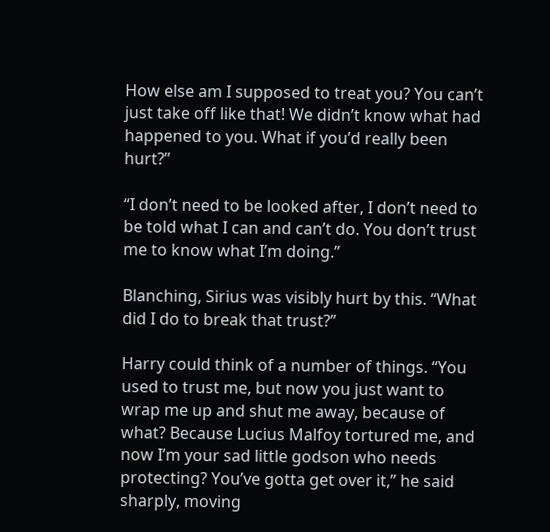How else am I supposed to treat you? You can’t just take off like that! We didn’t know what had happened to you. What if you’d really been hurt?”

“I don’t need to be looked after, I don’t need to be told what I can and can’t do. You don’t trust me to know what I’m doing.”

Blanching, Sirius was visibly hurt by this. “What did I do to break that trust?”

Harry could think of a number of things. “You used to trust me, but now you just want to wrap me up and shut me away, because of what? Because Lucius Malfoy tortured me, and now I’m your sad little godson who needs protecting? You’ve gotta get over it,” he said sharply, moving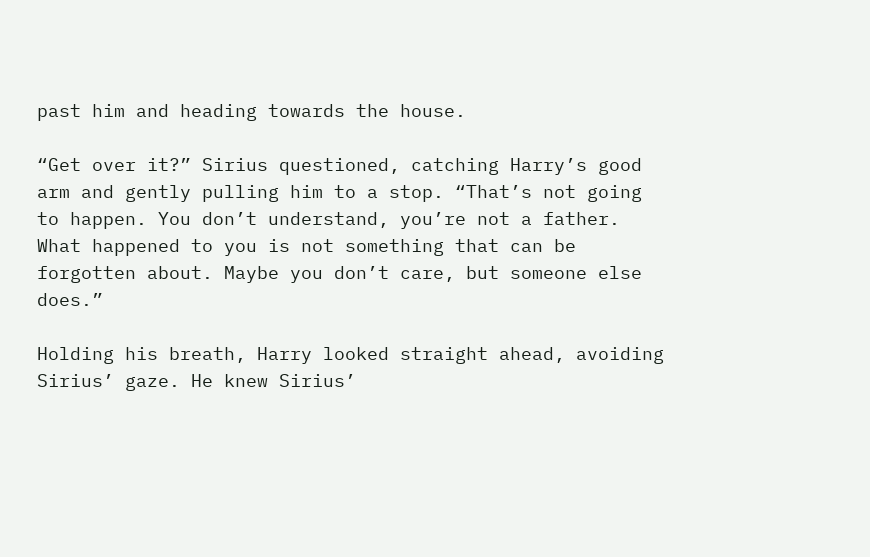past him and heading towards the house.

“Get over it?” Sirius questioned, catching Harry’s good arm and gently pulling him to a stop. “That’s not going to happen. You don’t understand, you’re not a father. What happened to you is not something that can be forgotten about. Maybe you don’t care, but someone else does.”

Holding his breath, Harry looked straight ahead, avoiding Sirius’ gaze. He knew Sirius’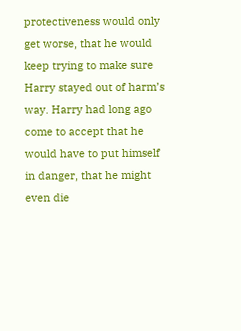protectiveness would only get worse, that he would keep trying to make sure Harry stayed out of harm’s way. Harry had long ago come to accept that he would have to put himself in danger, that he might even die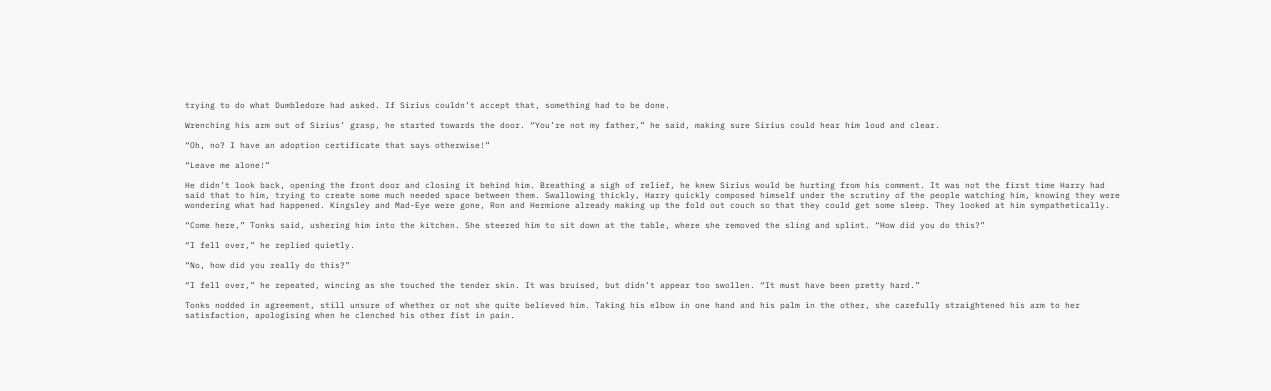trying to do what Dumbledore had asked. If Sirius couldn’t accept that, something had to be done.

Wrenching his arm out of Sirius’ grasp, he started towards the door. “You’re not my father,” he said, making sure Sirius could hear him loud and clear.

“Oh, no? I have an adoption certificate that says otherwise!”

“Leave me alone!”

He didn’t look back, opening the front door and closing it behind him. Breathing a sigh of relief, he knew Sirius would be hurting from his comment. It was not the first time Harry had said that to him, trying to create some much needed space between them. Swallowing thickly, Harry quickly composed himself under the scrutiny of the people watching him, knowing they were wondering what had happened. Kingsley and Mad-Eye were gone, Ron and Hermione already making up the fold out couch so that they could get some sleep. They looked at him sympathetically.

“Come here,” Tonks said, ushering him into the kitchen. She steered him to sit down at the table, where she removed the sling and splint. “How did you do this?”

“I fell over,” he replied quietly.

“No, how did you really do this?”

“I fell over,” he repeated, wincing as she touched the tender skin. It was bruised, but didn’t appear too swollen. “It must have been pretty hard.”

Tonks nodded in agreement, still unsure of whether or not she quite believed him. Taking his elbow in one hand and his palm in the other, she carefully straightened his arm to her satisfaction, apologising when he clenched his other fist in pain.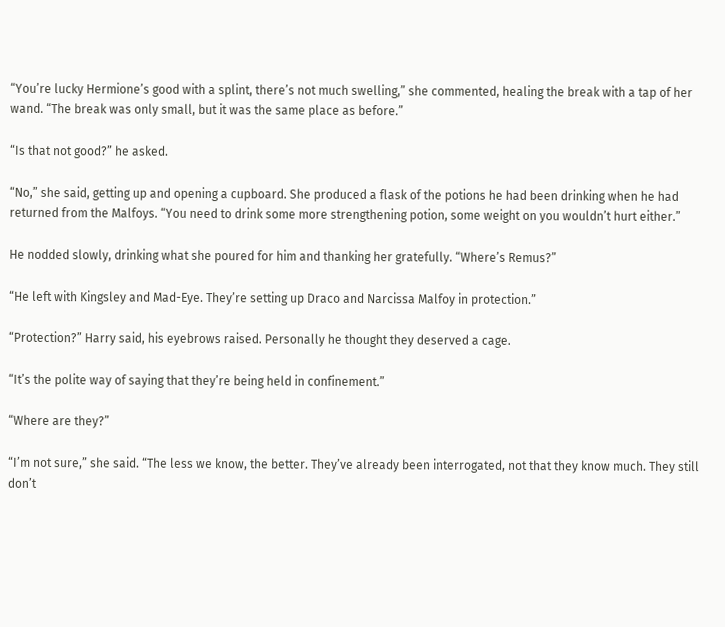“You’re lucky Hermione’s good with a splint, there’s not much swelling,” she commented, healing the break with a tap of her wand. “The break was only small, but it was the same place as before.”

“Is that not good?” he asked.

“No,” she said, getting up and opening a cupboard. She produced a flask of the potions he had been drinking when he had returned from the Malfoys. “You need to drink some more strengthening potion, some weight on you wouldn’t hurt either.”

He nodded slowly, drinking what she poured for him and thanking her gratefully. “Where’s Remus?”

“He left with Kingsley and Mad-Eye. They’re setting up Draco and Narcissa Malfoy in protection.”

“Protection?” Harry said, his eyebrows raised. Personally he thought they deserved a cage.

“It’s the polite way of saying that they’re being held in confinement.”

“Where are they?”

“I’m not sure,” she said. “The less we know, the better. They’ve already been interrogated, not that they know much. They still don’t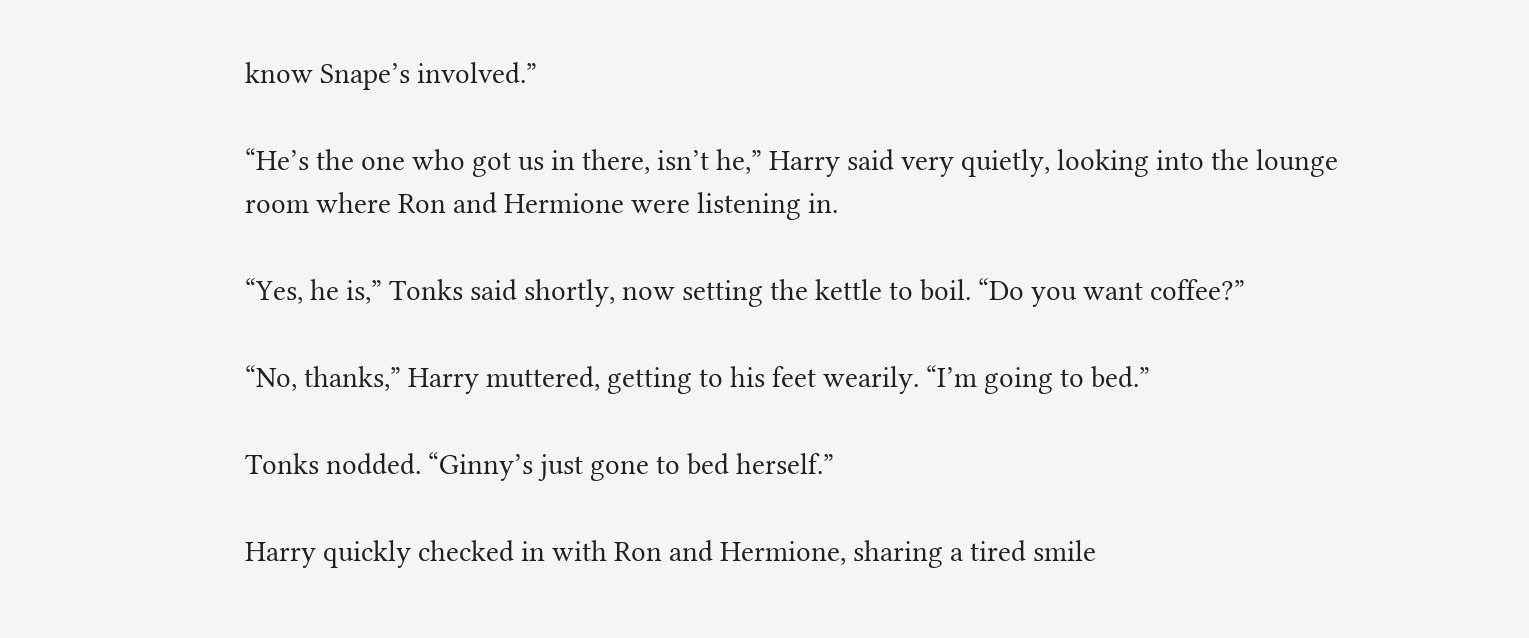know Snape’s involved.”

“He’s the one who got us in there, isn’t he,” Harry said very quietly, looking into the lounge room where Ron and Hermione were listening in.

“Yes, he is,” Tonks said shortly, now setting the kettle to boil. “Do you want coffee?”

“No, thanks,” Harry muttered, getting to his feet wearily. “I’m going to bed.”

Tonks nodded. “Ginny’s just gone to bed herself.”

Harry quickly checked in with Ron and Hermione, sharing a tired smile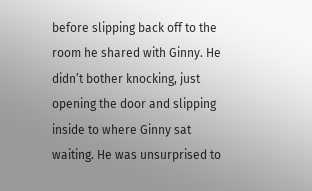before slipping back off to the room he shared with Ginny. He didn’t bother knocking, just opening the door and slipping inside to where Ginny sat waiting. He was unsurprised to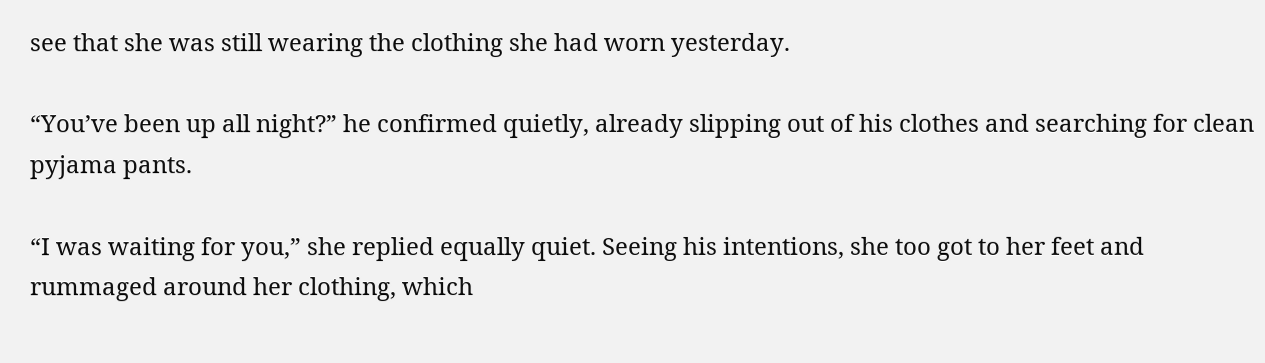see that she was still wearing the clothing she had worn yesterday.

“You’ve been up all night?” he confirmed quietly, already slipping out of his clothes and searching for clean pyjama pants.

“I was waiting for you,” she replied equally quiet. Seeing his intentions, she too got to her feet and rummaged around her clothing, which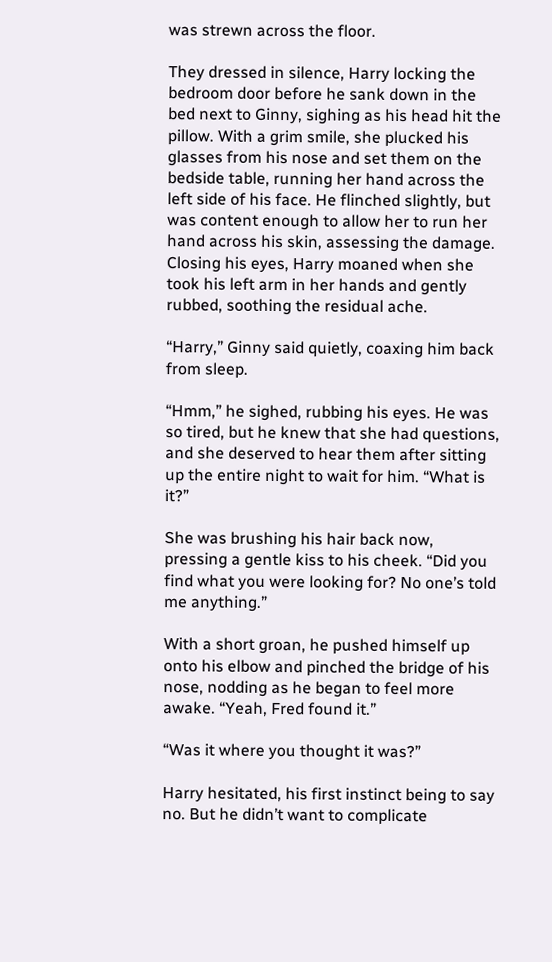was strewn across the floor.

They dressed in silence, Harry locking the bedroom door before he sank down in the bed next to Ginny, sighing as his head hit the pillow. With a grim smile, she plucked his glasses from his nose and set them on the bedside table, running her hand across the left side of his face. He flinched slightly, but was content enough to allow her to run her hand across his skin, assessing the damage. Closing his eyes, Harry moaned when she took his left arm in her hands and gently rubbed, soothing the residual ache.

“Harry,” Ginny said quietly, coaxing him back from sleep.

“Hmm,” he sighed, rubbing his eyes. He was so tired, but he knew that she had questions, and she deserved to hear them after sitting up the entire night to wait for him. “What is it?”

She was brushing his hair back now, pressing a gentle kiss to his cheek. “Did you find what you were looking for? No one’s told me anything.”

With a short groan, he pushed himself up onto his elbow and pinched the bridge of his nose, nodding as he began to feel more awake. “Yeah, Fred found it.”

“Was it where you thought it was?”

Harry hesitated, his first instinct being to say no. But he didn’t want to complicate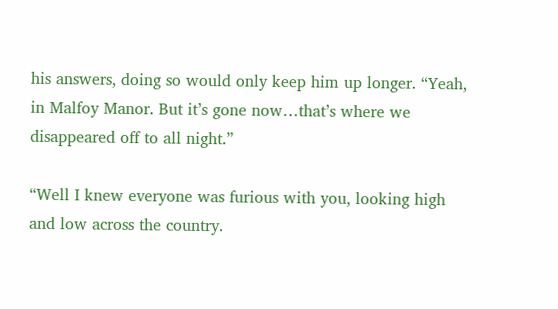his answers, doing so would only keep him up longer. “Yeah, in Malfoy Manor. But it’s gone now…that’s where we disappeared off to all night.”

“Well I knew everyone was furious with you, looking high and low across the country.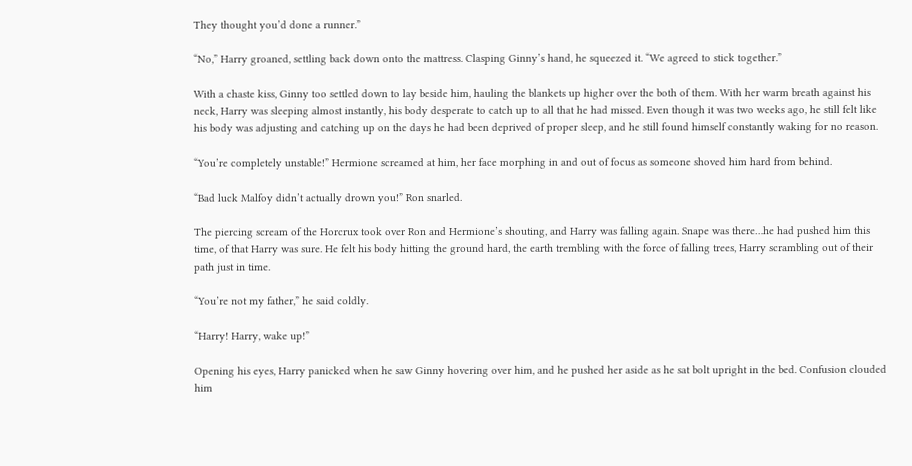They thought you’d done a runner.”

“No,” Harry groaned, settling back down onto the mattress. Clasping Ginny’s hand, he squeezed it. “We agreed to stick together.”

With a chaste kiss, Ginny too settled down to lay beside him, hauling the blankets up higher over the both of them. With her warm breath against his neck, Harry was sleeping almost instantly, his body desperate to catch up to all that he had missed. Even though it was two weeks ago, he still felt like his body was adjusting and catching up on the days he had been deprived of proper sleep, and he still found himself constantly waking for no reason.

“You’re completely unstable!” Hermione screamed at him, her face morphing in and out of focus as someone shoved him hard from behind.

“Bad luck Malfoy didn’t actually drown you!” Ron snarled.

The piercing scream of the Horcrux took over Ron and Hermione’s shouting, and Harry was falling again. Snape was there…he had pushed him this time, of that Harry was sure. He felt his body hitting the ground hard, the earth trembling with the force of falling trees, Harry scrambling out of their path just in time.

“You’re not my father,” he said coldly.

“Harry! Harry, wake up!”

Opening his eyes, Harry panicked when he saw Ginny hovering over him, and he pushed her aside as he sat bolt upright in the bed. Confusion clouded him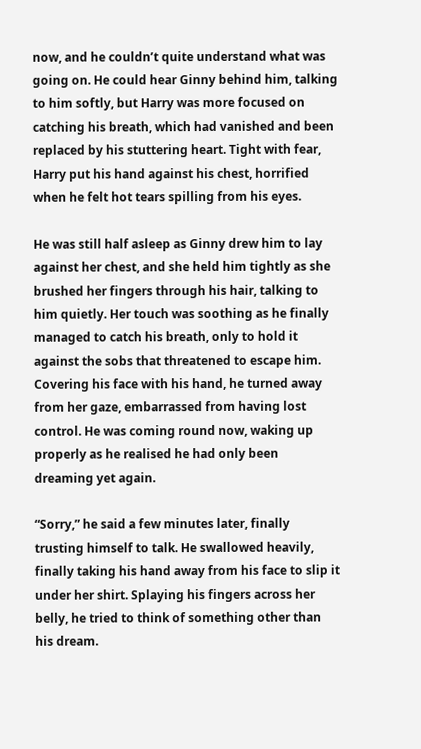now, and he couldn’t quite understand what was going on. He could hear Ginny behind him, talking to him softly, but Harry was more focused on catching his breath, which had vanished and been replaced by his stuttering heart. Tight with fear, Harry put his hand against his chest, horrified when he felt hot tears spilling from his eyes.

He was still half asleep as Ginny drew him to lay against her chest, and she held him tightly as she brushed her fingers through his hair, talking to him quietly. Her touch was soothing as he finally managed to catch his breath, only to hold it against the sobs that threatened to escape him. Covering his face with his hand, he turned away from her gaze, embarrassed from having lost control. He was coming round now, waking up properly as he realised he had only been dreaming yet again.

“Sorry,” he said a few minutes later, finally trusting himself to talk. He swallowed heavily, finally taking his hand away from his face to slip it under her shirt. Splaying his fingers across her belly, he tried to think of something other than his dream.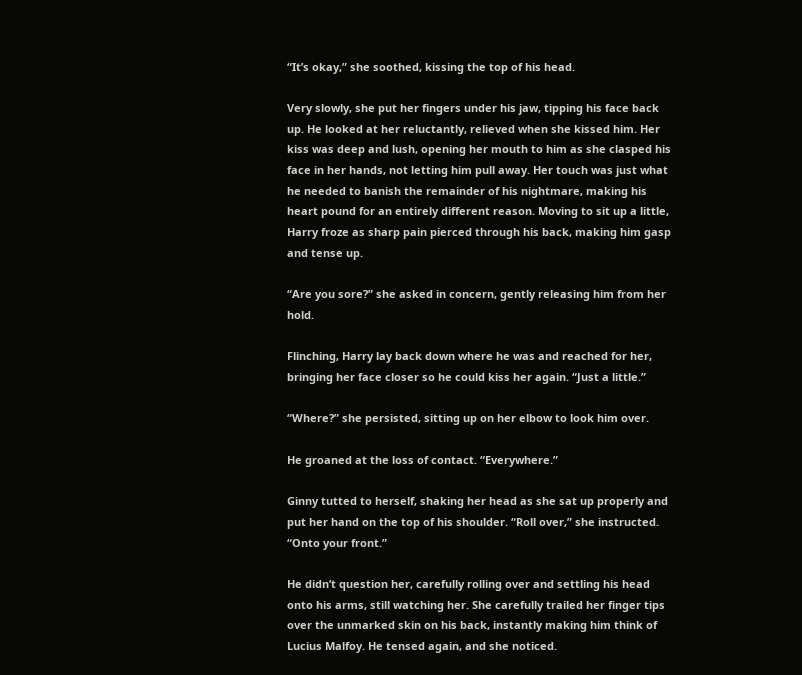“It’s okay,” she soothed, kissing the top of his head.

Very slowly, she put her fingers under his jaw, tipping his face back up. He looked at her reluctantly, relieved when she kissed him. Her kiss was deep and lush, opening her mouth to him as she clasped his face in her hands, not letting him pull away. Her touch was just what he needed to banish the remainder of his nightmare, making his heart pound for an entirely different reason. Moving to sit up a little, Harry froze as sharp pain pierced through his back, making him gasp and tense up.

“Are you sore?” she asked in concern, gently releasing him from her hold.

Flinching, Harry lay back down where he was and reached for her, bringing her face closer so he could kiss her again. “Just a little.”

“Where?” she persisted, sitting up on her elbow to look him over.

He groaned at the loss of contact. “Everywhere.”

Ginny tutted to herself, shaking her head as she sat up properly and put her hand on the top of his shoulder. “Roll over,” she instructed. “Onto your front.”

He didn’t question her, carefully rolling over and settling his head onto his arms, still watching her. She carefully trailed her finger tips over the unmarked skin on his back, instantly making him think of Lucius Malfoy. He tensed again, and she noticed.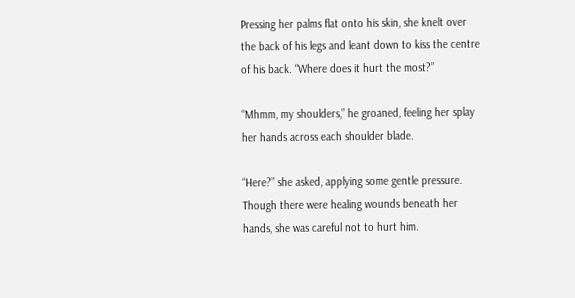Pressing her palms flat onto his skin, she knelt over the back of his legs and leant down to kiss the centre of his back. “Where does it hurt the most?”

“Mhmm, my shoulders,” he groaned, feeling her splay her hands across each shoulder blade.

“Here?” she asked, applying some gentle pressure. Though there were healing wounds beneath her hands, she was careful not to hurt him.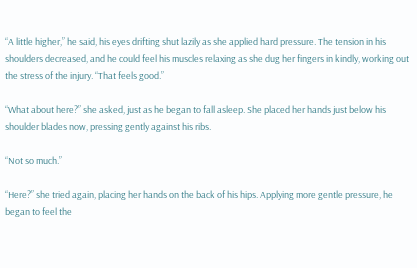“A little higher,” he said, his eyes drifting shut lazily as she applied hard pressure. The tension in his shoulders decreased, and he could feel his muscles relaxing as she dug her fingers in kindly, working out the stress of the injury. “That feels good.”

“What about here?” she asked, just as he began to fall asleep. She placed her hands just below his shoulder blades now, pressing gently against his ribs.

“Not so much.”

“Here?” she tried again, placing her hands on the back of his hips. Applying more gentle pressure, he began to feel the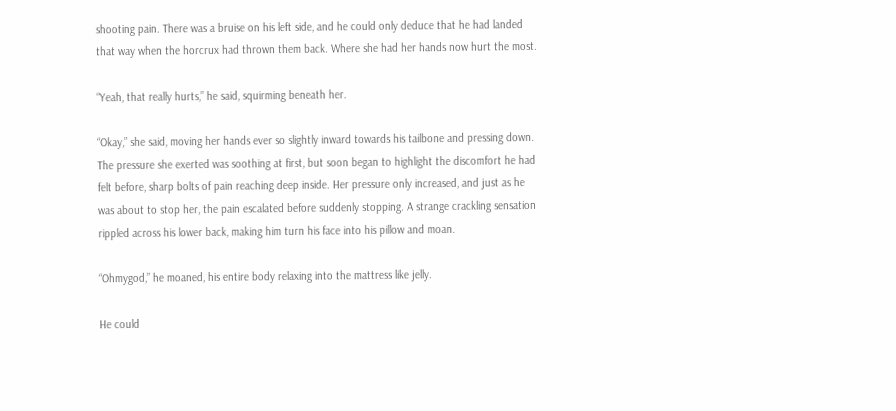shooting pain. There was a bruise on his left side, and he could only deduce that he had landed that way when the horcrux had thrown them back. Where she had her hands now hurt the most.

“Yeah, that really hurts,” he said, squirming beneath her.

“Okay,” she said, moving her hands ever so slightly inward towards his tailbone and pressing down. The pressure she exerted was soothing at first, but soon began to highlight the discomfort he had felt before, sharp bolts of pain reaching deep inside. Her pressure only increased, and just as he was about to stop her, the pain escalated before suddenly stopping. A strange crackling sensation rippled across his lower back, making him turn his face into his pillow and moan.

“Ohmygod,” he moaned, his entire body relaxing into the mattress like jelly.

He could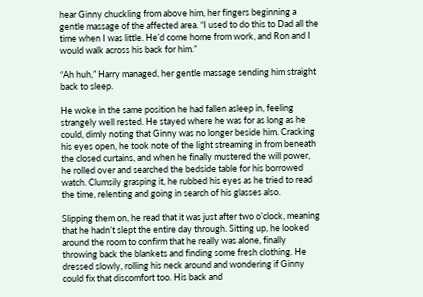hear Ginny chuckling from above him, her fingers beginning a gentle massage of the affected area. “I used to do this to Dad all the time when I was little. He’d come home from work, and Ron and I would walk across his back for him.”

“Ah huh,” Harry managed, her gentle massage sending him straight back to sleep.

He woke in the same position he had fallen asleep in, feeling strangely well rested. He stayed where he was for as long as he could, dimly noting that Ginny was no longer beside him. Cracking his eyes open, he took note of the light streaming in from beneath the closed curtains, and when he finally mustered the will power, he rolled over and searched the bedside table for his borrowed watch. Clumsily grasping it, he rubbed his eyes as he tried to read the time, relenting and going in search of his glasses also.

Slipping them on, he read that it was just after two o’clock, meaning that he hadn’t slept the entire day through. Sitting up, he looked around the room to confirm that he really was alone, finally throwing back the blankets and finding some fresh clothing. He dressed slowly, rolling his neck around and wondering if Ginny could fix that discomfort too. His back and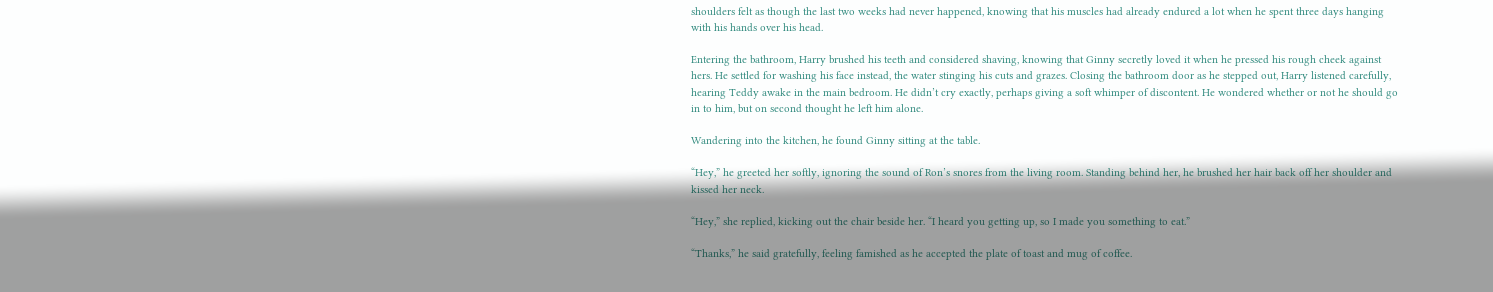shoulders felt as though the last two weeks had never happened, knowing that his muscles had already endured a lot when he spent three days hanging with his hands over his head.

Entering the bathroom, Harry brushed his teeth and considered shaving, knowing that Ginny secretly loved it when he pressed his rough cheek against hers. He settled for washing his face instead, the water stinging his cuts and grazes. Closing the bathroom door as he stepped out, Harry listened carefully, hearing Teddy awake in the main bedroom. He didn’t cry exactly, perhaps giving a soft whimper of discontent. He wondered whether or not he should go in to him, but on second thought he left him alone.

Wandering into the kitchen, he found Ginny sitting at the table.

“Hey,” he greeted her softly, ignoring the sound of Ron’s snores from the living room. Standing behind her, he brushed her hair back off her shoulder and kissed her neck.

“Hey,” she replied, kicking out the chair beside her. “I heard you getting up, so I made you something to eat.”

“Thanks,” he said gratefully, feeling famished as he accepted the plate of toast and mug of coffee.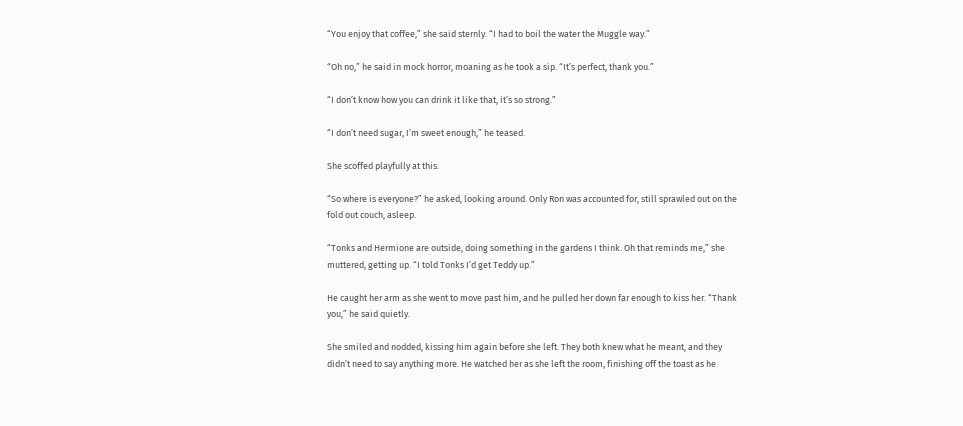“You enjoy that coffee,” she said sternly. “I had to boil the water the Muggle way.”

“Oh no,” he said in mock horror, moaning as he took a sip. “It’s perfect, thank you.”

“I don’t know how you can drink it like that, it’s so strong.”

“I don’t need sugar, I’m sweet enough,” he teased.

She scoffed playfully at this.

“So where is everyone?” he asked, looking around. Only Ron was accounted for, still sprawled out on the fold out couch, asleep.

“Tonks and Hermione are outside, doing something in the gardens I think. Oh that reminds me,” she muttered, getting up. “I told Tonks I’d get Teddy up.”

He caught her arm as she went to move past him, and he pulled her down far enough to kiss her. “Thank you,” he said quietly.

She smiled and nodded, kissing him again before she left. They both knew what he meant, and they didn’t need to say anything more. He watched her as she left the room, finishing off the toast as he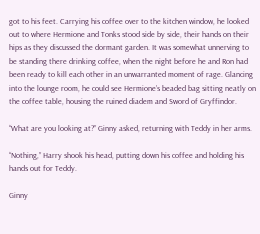got to his feet. Carrying his coffee over to the kitchen window, he looked out to where Hermione and Tonks stood side by side, their hands on their hips as they discussed the dormant garden. It was somewhat unnerving to be standing there drinking coffee, when the night before he and Ron had been ready to kill each other in an unwarranted moment of rage. Glancing into the lounge room, he could see Hermione’s beaded bag sitting neatly on the coffee table, housing the ruined diadem and Sword of Gryffindor.

“What are you looking at?” Ginny asked, returning with Teddy in her arms.

“Nothing,” Harry shook his head, putting down his coffee and holding his hands out for Teddy.

Ginny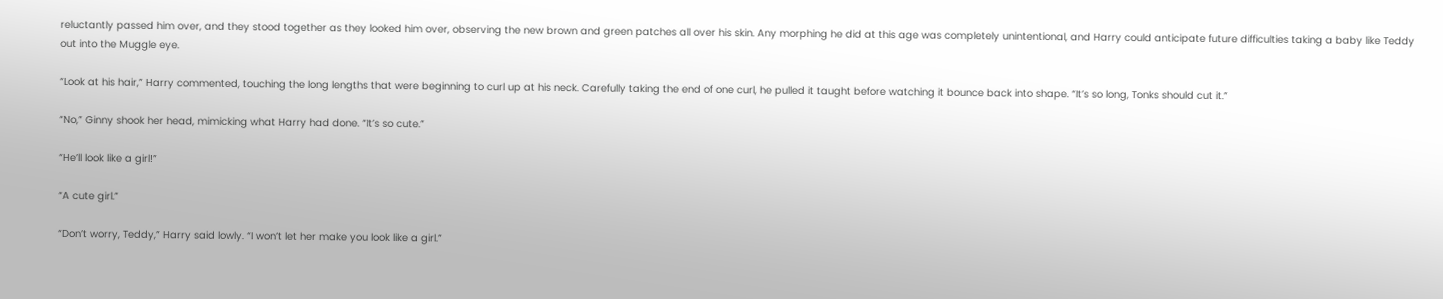reluctantly passed him over, and they stood together as they looked him over, observing the new brown and green patches all over his skin. Any morphing he did at this age was completely unintentional, and Harry could anticipate future difficulties taking a baby like Teddy out into the Muggle eye.

“Look at his hair,” Harry commented, touching the long lengths that were beginning to curl up at his neck. Carefully taking the end of one curl, he pulled it taught before watching it bounce back into shape. “It’s so long, Tonks should cut it.”

“No,” Ginny shook her head, mimicking what Harry had done. “It’s so cute.”

“He’ll look like a girl!”

“A cute girl.”

“Don’t worry, Teddy,” Harry said lowly. “I won’t let her make you look like a girl.”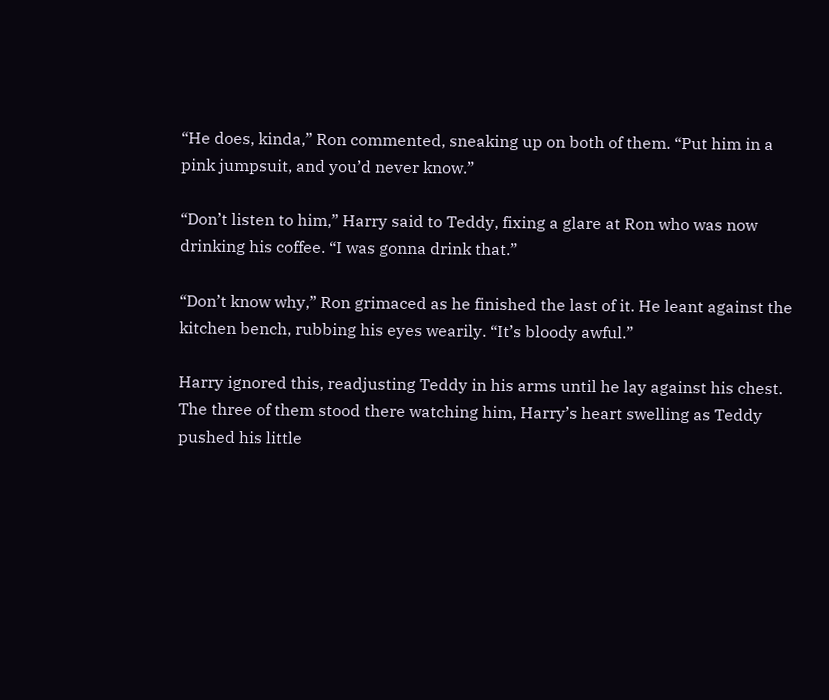“He does, kinda,” Ron commented, sneaking up on both of them. “Put him in a pink jumpsuit, and you’d never know.”

“Don’t listen to him,” Harry said to Teddy, fixing a glare at Ron who was now drinking his coffee. “I was gonna drink that.”

“Don’t know why,” Ron grimaced as he finished the last of it. He leant against the kitchen bench, rubbing his eyes wearily. “It’s bloody awful.”

Harry ignored this, readjusting Teddy in his arms until he lay against his chest. The three of them stood there watching him, Harry’s heart swelling as Teddy pushed his little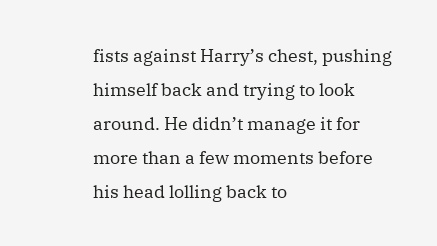fists against Harry’s chest, pushing himself back and trying to look around. He didn’t manage it for more than a few moments before his head lolling back to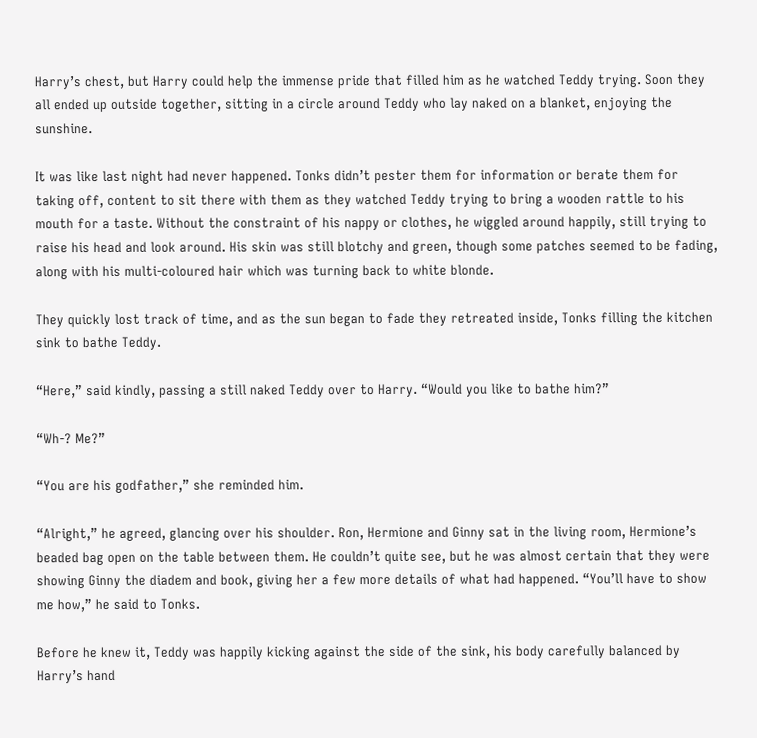Harry’s chest, but Harry could help the immense pride that filled him as he watched Teddy trying. Soon they all ended up outside together, sitting in a circle around Teddy who lay naked on a blanket, enjoying the sunshine.

It was like last night had never happened. Tonks didn’t pester them for information or berate them for taking off, content to sit there with them as they watched Teddy trying to bring a wooden rattle to his mouth for a taste. Without the constraint of his nappy or clothes, he wiggled around happily, still trying to raise his head and look around. His skin was still blotchy and green, though some patches seemed to be fading, along with his multi-coloured hair which was turning back to white blonde.

They quickly lost track of time, and as the sun began to fade they retreated inside, Tonks filling the kitchen sink to bathe Teddy.

“Here,” said kindly, passing a still naked Teddy over to Harry. “Would you like to bathe him?”

“Wh-? Me?”

“You are his godfather,” she reminded him.

“Alright,” he agreed, glancing over his shoulder. Ron, Hermione and Ginny sat in the living room, Hermione’s beaded bag open on the table between them. He couldn’t quite see, but he was almost certain that they were showing Ginny the diadem and book, giving her a few more details of what had happened. “You’ll have to show me how,” he said to Tonks.

Before he knew it, Teddy was happily kicking against the side of the sink, his body carefully balanced by Harry’s hand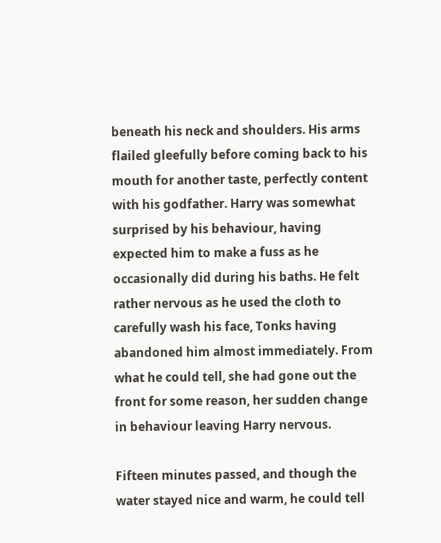beneath his neck and shoulders. His arms flailed gleefully before coming back to his mouth for another taste, perfectly content with his godfather. Harry was somewhat surprised by his behaviour, having expected him to make a fuss as he occasionally did during his baths. He felt rather nervous as he used the cloth to carefully wash his face, Tonks having abandoned him almost immediately. From what he could tell, she had gone out the front for some reason, her sudden change in behaviour leaving Harry nervous.

Fifteen minutes passed, and though the water stayed nice and warm, he could tell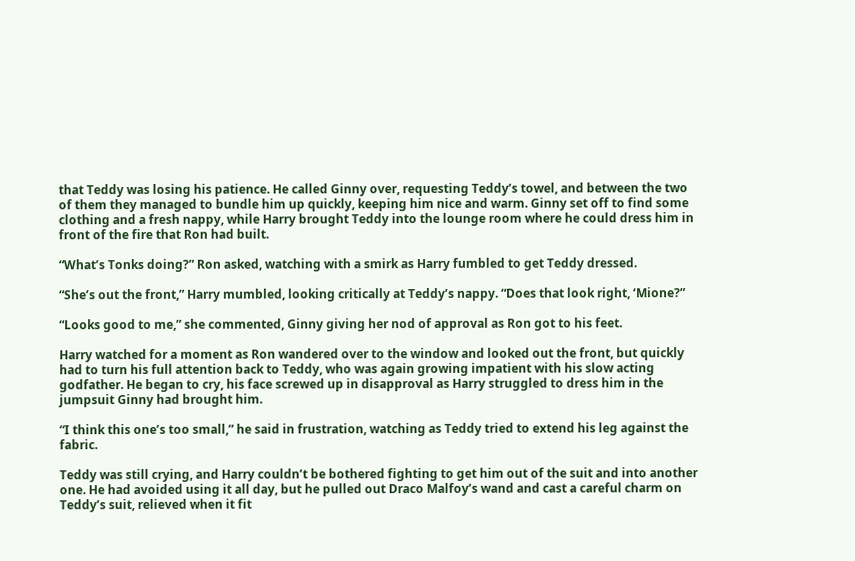that Teddy was losing his patience. He called Ginny over, requesting Teddy’s towel, and between the two of them they managed to bundle him up quickly, keeping him nice and warm. Ginny set off to find some clothing and a fresh nappy, while Harry brought Teddy into the lounge room where he could dress him in front of the fire that Ron had built.

“What’s Tonks doing?” Ron asked, watching with a smirk as Harry fumbled to get Teddy dressed.

“She’s out the front,” Harry mumbled, looking critically at Teddy’s nappy. “Does that look right, ‘Mione?”

“Looks good to me,” she commented, Ginny giving her nod of approval as Ron got to his feet.

Harry watched for a moment as Ron wandered over to the window and looked out the front, but quickly had to turn his full attention back to Teddy, who was again growing impatient with his slow acting godfather. He began to cry, his face screwed up in disapproval as Harry struggled to dress him in the jumpsuit Ginny had brought him.

“I think this one’s too small,” he said in frustration, watching as Teddy tried to extend his leg against the fabric.

Teddy was still crying, and Harry couldn’t be bothered fighting to get him out of the suit and into another one. He had avoided using it all day, but he pulled out Draco Malfoy’s wand and cast a careful charm on Teddy’s suit, relieved when it fit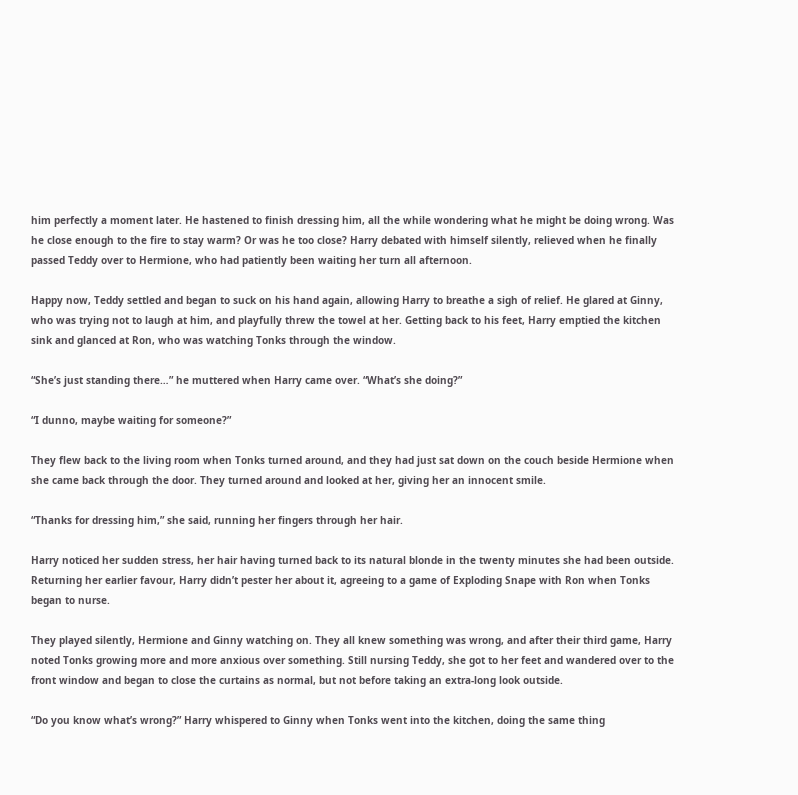him perfectly a moment later. He hastened to finish dressing him, all the while wondering what he might be doing wrong. Was he close enough to the fire to stay warm? Or was he too close? Harry debated with himself silently, relieved when he finally passed Teddy over to Hermione, who had patiently been waiting her turn all afternoon.

Happy now, Teddy settled and began to suck on his hand again, allowing Harry to breathe a sigh of relief. He glared at Ginny, who was trying not to laugh at him, and playfully threw the towel at her. Getting back to his feet, Harry emptied the kitchen sink and glanced at Ron, who was watching Tonks through the window.

“She’s just standing there…” he muttered when Harry came over. “What’s she doing?”

“I dunno, maybe waiting for someone?”

They flew back to the living room when Tonks turned around, and they had just sat down on the couch beside Hermione when she came back through the door. They turned around and looked at her, giving her an innocent smile.

“Thanks for dressing him,” she said, running her fingers through her hair.

Harry noticed her sudden stress, her hair having turned back to its natural blonde in the twenty minutes she had been outside. Returning her earlier favour, Harry didn’t pester her about it, agreeing to a game of Exploding Snape with Ron when Tonks began to nurse.

They played silently, Hermione and Ginny watching on. They all knew something was wrong, and after their third game, Harry noted Tonks growing more and more anxious over something. Still nursing Teddy, she got to her feet and wandered over to the front window and began to close the curtains as normal, but not before taking an extra-long look outside.

“Do you know what’s wrong?” Harry whispered to Ginny when Tonks went into the kitchen, doing the same thing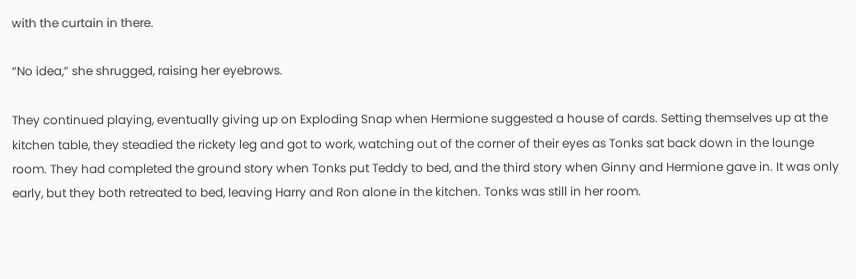with the curtain in there.

“No idea,” she shrugged, raising her eyebrows.

They continued playing, eventually giving up on Exploding Snap when Hermione suggested a house of cards. Setting themselves up at the kitchen table, they steadied the rickety leg and got to work, watching out of the corner of their eyes as Tonks sat back down in the lounge room. They had completed the ground story when Tonks put Teddy to bed, and the third story when Ginny and Hermione gave in. It was only early, but they both retreated to bed, leaving Harry and Ron alone in the kitchen. Tonks was still in her room.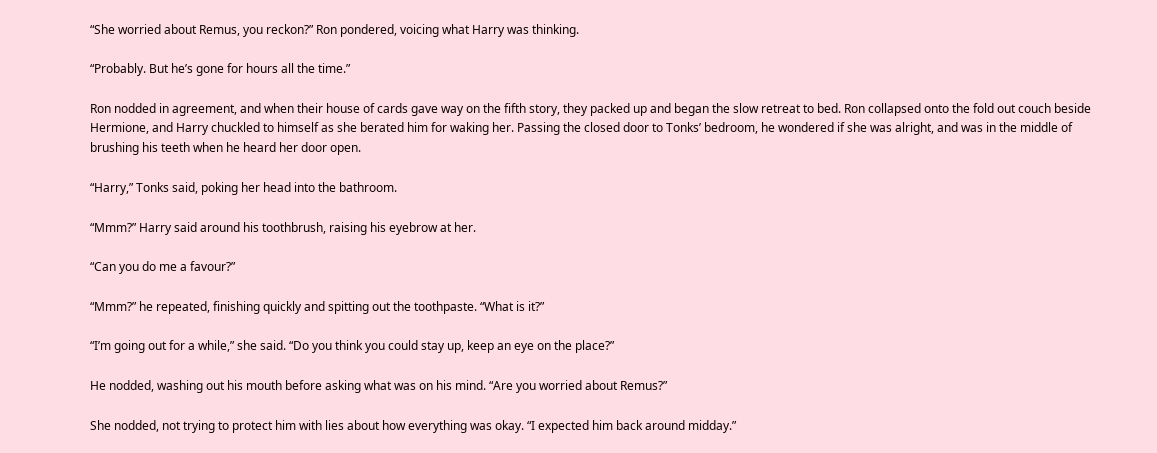“She worried about Remus, you reckon?” Ron pondered, voicing what Harry was thinking.

“Probably. But he’s gone for hours all the time.”

Ron nodded in agreement, and when their house of cards gave way on the fifth story, they packed up and began the slow retreat to bed. Ron collapsed onto the fold out couch beside Hermione, and Harry chuckled to himself as she berated him for waking her. Passing the closed door to Tonks’ bedroom, he wondered if she was alright, and was in the middle of brushing his teeth when he heard her door open.

“Harry,” Tonks said, poking her head into the bathroom.

“Mmm?” Harry said around his toothbrush, raising his eyebrow at her.

“Can you do me a favour?”

“Mmm?” he repeated, finishing quickly and spitting out the toothpaste. “What is it?”

“I’m going out for a while,” she said. “Do you think you could stay up, keep an eye on the place?”

He nodded, washing out his mouth before asking what was on his mind. “Are you worried about Remus?”

She nodded, not trying to protect him with lies about how everything was okay. “I expected him back around midday.”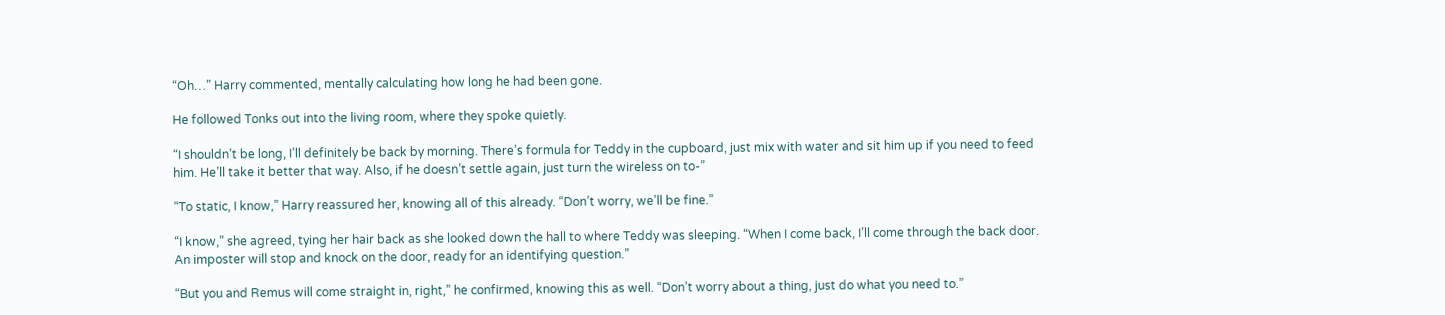“Oh…” Harry commented, mentally calculating how long he had been gone.

He followed Tonks out into the living room, where they spoke quietly.

“I shouldn’t be long, I’ll definitely be back by morning. There’s formula for Teddy in the cupboard, just mix with water and sit him up if you need to feed him. He’ll take it better that way. Also, if he doesn’t settle again, just turn the wireless on to-”

“To static, I know,” Harry reassured her, knowing all of this already. “Don’t worry, we’ll be fine.”

“I know,” she agreed, tying her hair back as she looked down the hall to where Teddy was sleeping. “When I come back, I’ll come through the back door. An imposter will stop and knock on the door, ready for an identifying question.”

“But you and Remus will come straight in, right,” he confirmed, knowing this as well. “Don’t worry about a thing, just do what you need to.”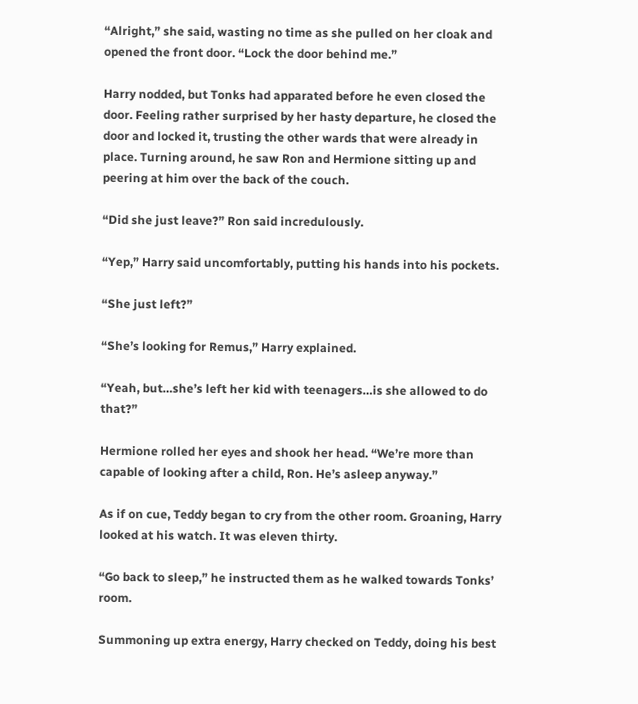“Alright,” she said, wasting no time as she pulled on her cloak and opened the front door. “Lock the door behind me.”

Harry nodded, but Tonks had apparated before he even closed the door. Feeling rather surprised by her hasty departure, he closed the door and locked it, trusting the other wards that were already in place. Turning around, he saw Ron and Hermione sitting up and peering at him over the back of the couch.

“Did she just leave?” Ron said incredulously.

“Yep,” Harry said uncomfortably, putting his hands into his pockets.

“She just left?”

“She’s looking for Remus,” Harry explained.

“Yeah, but…she’s left her kid with teenagers…is she allowed to do that?”

Hermione rolled her eyes and shook her head. “We’re more than capable of looking after a child, Ron. He’s asleep anyway.”

As if on cue, Teddy began to cry from the other room. Groaning, Harry looked at his watch. It was eleven thirty.

“Go back to sleep,” he instructed them as he walked towards Tonks’ room.

Summoning up extra energy, Harry checked on Teddy, doing his best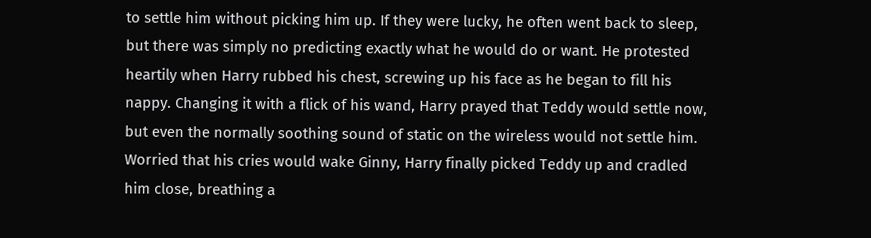to settle him without picking him up. If they were lucky, he often went back to sleep, but there was simply no predicting exactly what he would do or want. He protested heartily when Harry rubbed his chest, screwing up his face as he began to fill his nappy. Changing it with a flick of his wand, Harry prayed that Teddy would settle now, but even the normally soothing sound of static on the wireless would not settle him. Worried that his cries would wake Ginny, Harry finally picked Teddy up and cradled him close, breathing a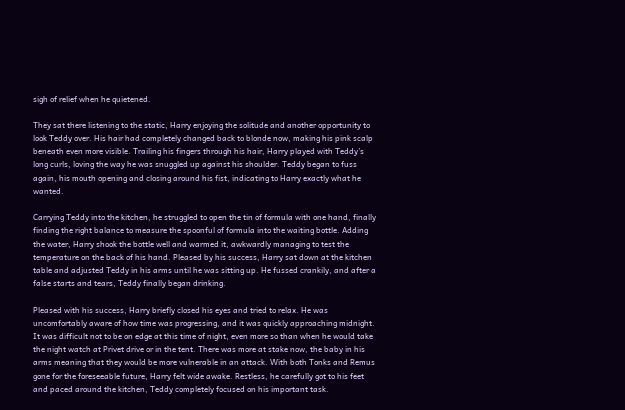sigh of relief when he quietened.

They sat there listening to the static, Harry enjoying the solitude and another opportunity to look Teddy over. His hair had completely changed back to blonde now, making his pink scalp beneath even more visible. Trailing his fingers through his hair, Harry played with Teddy’s long curls, loving the way he was snuggled up against his shoulder. Teddy began to fuss again, his mouth opening and closing around his fist, indicating to Harry exactly what he wanted.

Carrying Teddy into the kitchen, he struggled to open the tin of formula with one hand, finally finding the right balance to measure the spoonful of formula into the waiting bottle. Adding the water, Harry shook the bottle well and warmed it, awkwardly managing to test the temperature on the back of his hand. Pleased by his success, Harry sat down at the kitchen table and adjusted Teddy in his arms until he was sitting up. He fussed crankily, and after a false starts and tears, Teddy finally began drinking.

Pleased with his success, Harry briefly closed his eyes and tried to relax. He was uncomfortably aware of how time was progressing, and it was quickly approaching midnight. It was difficult not to be on edge at this time of night, even more so than when he would take the night watch at Privet drive or in the tent. There was more at stake now, the baby in his arms meaning that they would be more vulnerable in an attack. With both Tonks and Remus gone for the foreseeable future, Harry felt wide awake. Restless, he carefully got to his feet and paced around the kitchen, Teddy completely focused on his important task.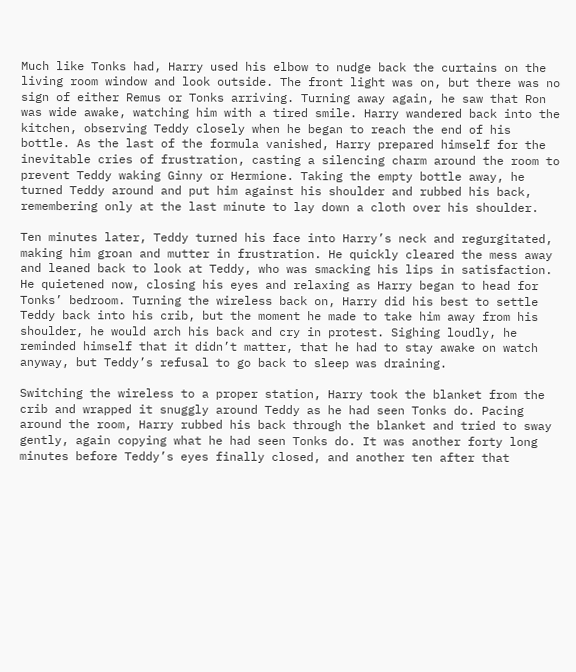Much like Tonks had, Harry used his elbow to nudge back the curtains on the living room window and look outside. The front light was on, but there was no sign of either Remus or Tonks arriving. Turning away again, he saw that Ron was wide awake, watching him with a tired smile. Harry wandered back into the kitchen, observing Teddy closely when he began to reach the end of his bottle. As the last of the formula vanished, Harry prepared himself for the inevitable cries of frustration, casting a silencing charm around the room to prevent Teddy waking Ginny or Hermione. Taking the empty bottle away, he turned Teddy around and put him against his shoulder and rubbed his back, remembering only at the last minute to lay down a cloth over his shoulder.

Ten minutes later, Teddy turned his face into Harry’s neck and regurgitated, making him groan and mutter in frustration. He quickly cleared the mess away and leaned back to look at Teddy, who was smacking his lips in satisfaction. He quietened now, closing his eyes and relaxing as Harry began to head for Tonks’ bedroom. Turning the wireless back on, Harry did his best to settle Teddy back into his crib, but the moment he made to take him away from his shoulder, he would arch his back and cry in protest. Sighing loudly, he reminded himself that it didn’t matter, that he had to stay awake on watch anyway, but Teddy’s refusal to go back to sleep was draining.

Switching the wireless to a proper station, Harry took the blanket from the crib and wrapped it snuggly around Teddy as he had seen Tonks do. Pacing around the room, Harry rubbed his back through the blanket and tried to sway gently, again copying what he had seen Tonks do. It was another forty long minutes before Teddy’s eyes finally closed, and another ten after that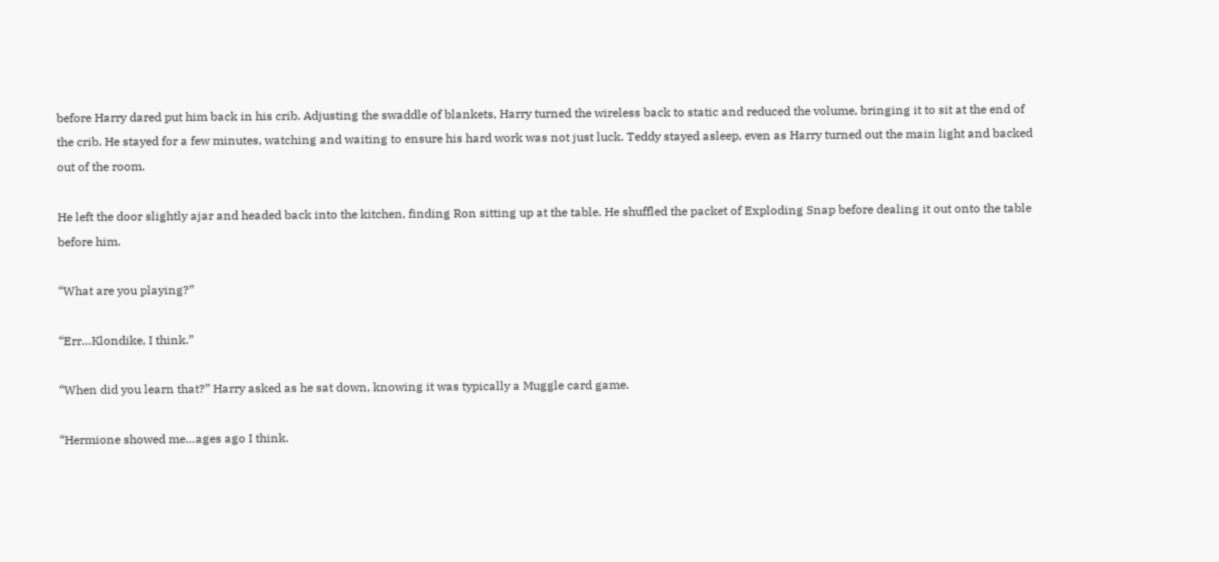before Harry dared put him back in his crib. Adjusting the swaddle of blankets, Harry turned the wireless back to static and reduced the volume, bringing it to sit at the end of the crib. He stayed for a few minutes, watching and waiting to ensure his hard work was not just luck. Teddy stayed asleep, even as Harry turned out the main light and backed out of the room.

He left the door slightly ajar and headed back into the kitchen, finding Ron sitting up at the table. He shuffled the packet of Exploding Snap before dealing it out onto the table before him.

“What are you playing?”

“Err…Klondike, I think.”

“When did you learn that?” Harry asked as he sat down, knowing it was typically a Muggle card game.

“Hermione showed me…ages ago I think.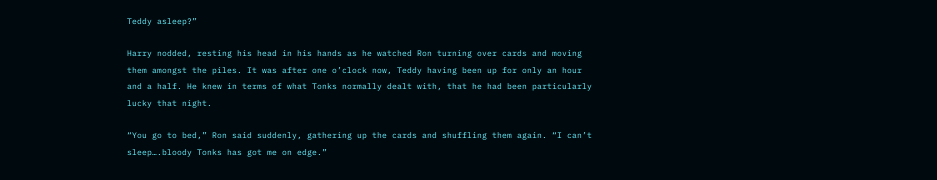Teddy asleep?”

Harry nodded, resting his head in his hands as he watched Ron turning over cards and moving them amongst the piles. It was after one o’clock now, Teddy having been up for only an hour and a half. He knew in terms of what Tonks normally dealt with, that he had been particularly lucky that night.

“You go to bed,” Ron said suddenly, gathering up the cards and shuffling them again. “I can’t sleep….bloody Tonks has got me on edge.”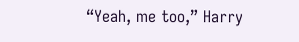“Yeah, me too,” Harry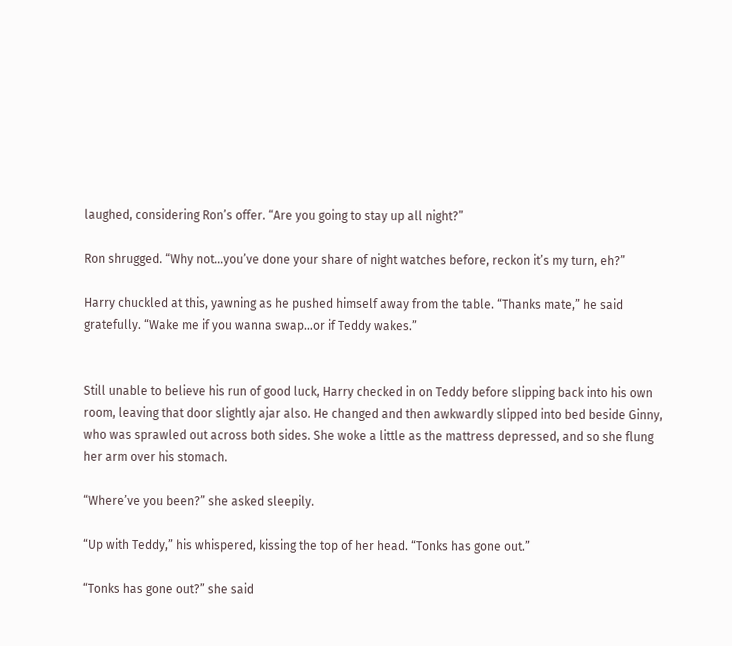laughed, considering Ron’s offer. “Are you going to stay up all night?”

Ron shrugged. “Why not…you’ve done your share of night watches before, reckon it’s my turn, eh?”

Harry chuckled at this, yawning as he pushed himself away from the table. “Thanks mate,” he said gratefully. “Wake me if you wanna swap…or if Teddy wakes.”


Still unable to believe his run of good luck, Harry checked in on Teddy before slipping back into his own room, leaving that door slightly ajar also. He changed and then awkwardly slipped into bed beside Ginny, who was sprawled out across both sides. She woke a little as the mattress depressed, and so she flung her arm over his stomach.

“Where’ve you been?” she asked sleepily.

“Up with Teddy,” his whispered, kissing the top of her head. “Tonks has gone out.”

“Tonks has gone out?” she said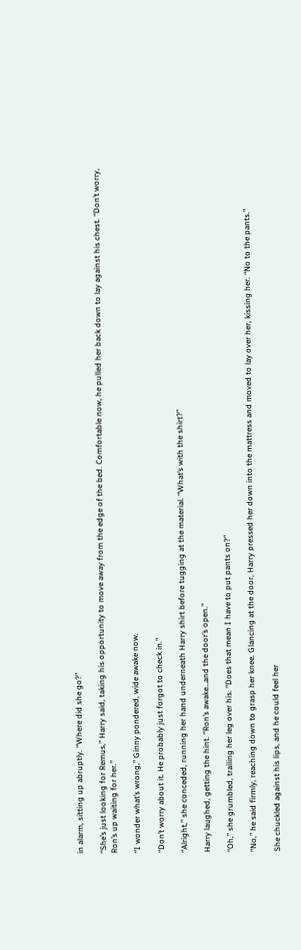in alarm, sitting up abruptly. “Where did she go?”

“She’s just looking for Remus,” Harry said, taking his opportunity to move away from the edge of the bed. Comfortable now, he pulled her back down to lay against his chest. “Don’t worry, Ron’s up waiting for her.”

“I wonder what’s wrong,” Ginny pondered, wide awake now.

“Don’t worry about it. He probably just forgot to check in.”

“Alright,” she conceded, running her hand underneath Harry shirt before tugging at the material. “What’s with the shirt?”

Harry laughed, getting the hint. “Ron’s awake…and the door’s open.”

“Oh,” she grumbled, trailing her leg over his. “Does that mean I have to put pants on?”

“No,” he said firmly, reaching down to grasp her knee. Glancing at the door, Harry pressed her down into the mattress and moved to lay over her, kissing her. “No to the pants.”

She chuckled against his lips, and he could feel her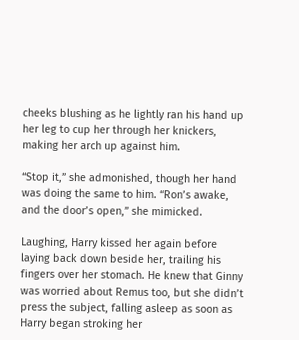cheeks blushing as he lightly ran his hand up her leg to cup her through her knickers, making her arch up against him.

“Stop it,” she admonished, though her hand was doing the same to him. “Ron’s awake, and the door’s open,” she mimicked.

Laughing, Harry kissed her again before laying back down beside her, trailing his fingers over her stomach. He knew that Ginny was worried about Remus too, but she didn’t press the subject, falling asleep as soon as Harry began stroking her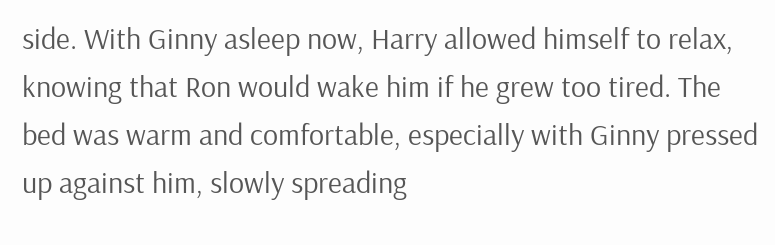side. With Ginny asleep now, Harry allowed himself to relax, knowing that Ron would wake him if he grew too tired. The bed was warm and comfortable, especially with Ginny pressed up against him, slowly spreading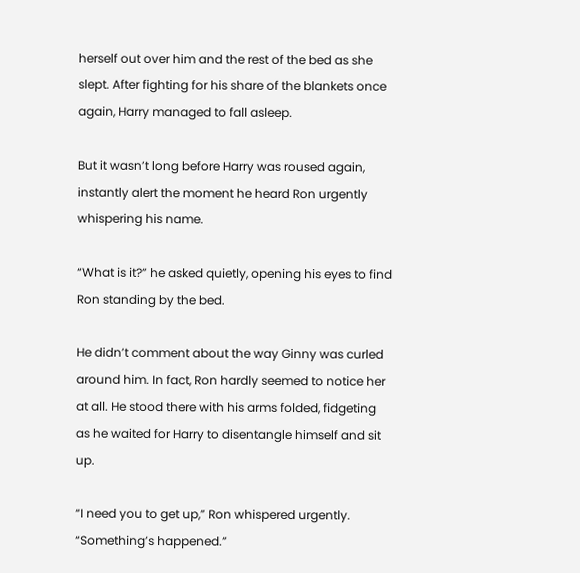herself out over him and the rest of the bed as she slept. After fighting for his share of the blankets once again, Harry managed to fall asleep.

But it wasn’t long before Harry was roused again, instantly alert the moment he heard Ron urgently whispering his name.

“What is it?” he asked quietly, opening his eyes to find Ron standing by the bed.

He didn’t comment about the way Ginny was curled around him. In fact, Ron hardly seemed to notice her at all. He stood there with his arms folded, fidgeting as he waited for Harry to disentangle himself and sit up.

“I need you to get up,” Ron whispered urgently. “Something’s happened.”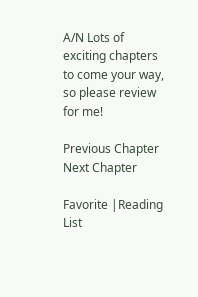A/N Lots of exciting chapters to come your way, so please review for me!

Previous Chapter Next Chapter

Favorite |Reading List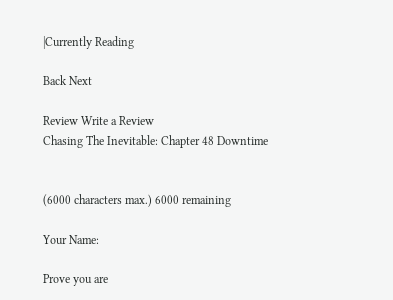|Currently Reading

Back Next

Review Write a Review
Chasing The Inevitable: Chapter 48 Downtime


(6000 characters max.) 6000 remaining

Your Name:

Prove you are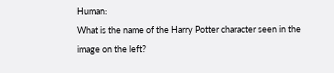Human:
What is the name of the Harry Potter character seen in the image on the left?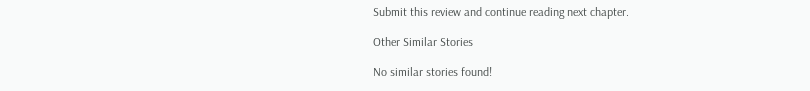Submit this review and continue reading next chapter.

Other Similar Stories

No similar stories found!